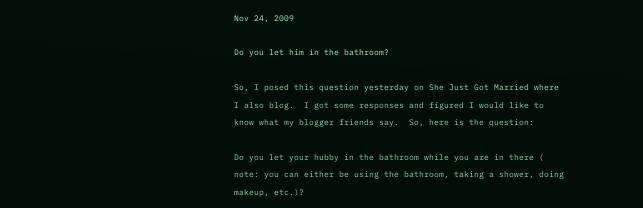Nov 24, 2009

Do you let him in the bathroom?

So, I posed this question yesterday on She Just Got Married where I also blog.  I got some responses and figured I would like to know what my blogger friends say.  So, here is the question:

Do you let your hubby in the bathroom while you are in there ( note: you can either be using the bathroom, taking a shower, doing makeup, etc.)?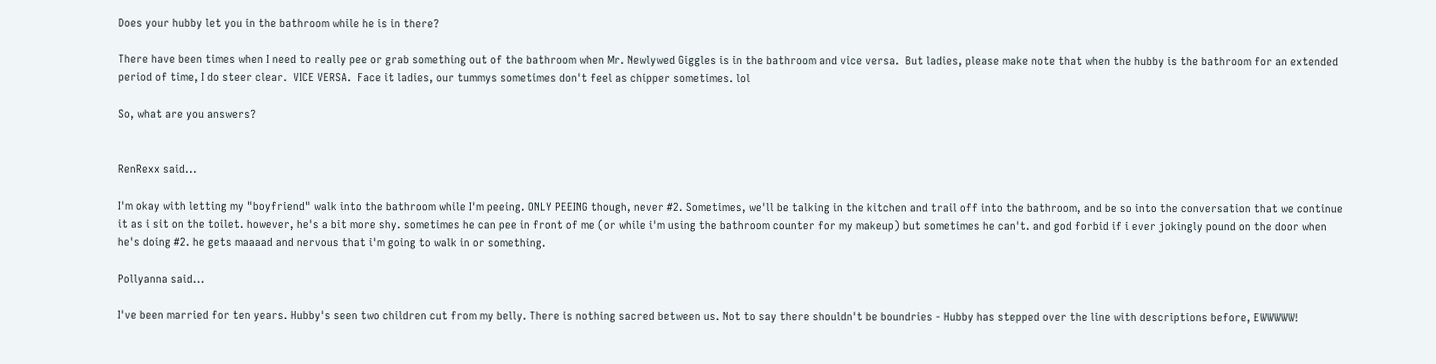Does your hubby let you in the bathroom while he is in there?

There have been times when I need to really pee or grab something out of the bathroom when Mr. Newlywed Giggles is in the bathroom and vice versa.  But ladies, please make note that when the hubby is the bathroom for an extended period of time, I do steer clear.  VICE VERSA.  Face it ladies, our tummys sometimes don't feel as chipper sometimes. lol

So, what are you answers?


RenRexx said...

I'm okay with letting my "boyfriend" walk into the bathroom while I'm peeing. ONLY PEEING though, never #2. Sometimes, we'll be talking in the kitchen and trail off into the bathroom, and be so into the conversation that we continue it as i sit on the toilet. however, he's a bit more shy. sometimes he can pee in front of me (or while i'm using the bathroom counter for my makeup) but sometimes he can't. and god forbid if i ever jokingly pound on the door when he's doing #2. he gets maaaad and nervous that i'm going to walk in or something.

Pollyanna said...

I've been married for ten years. Hubby's seen two children cut from my belly. There is nothing sacred between us. Not to say there shouldn't be boundries - Hubby has stepped over the line with descriptions before, EWWWWW!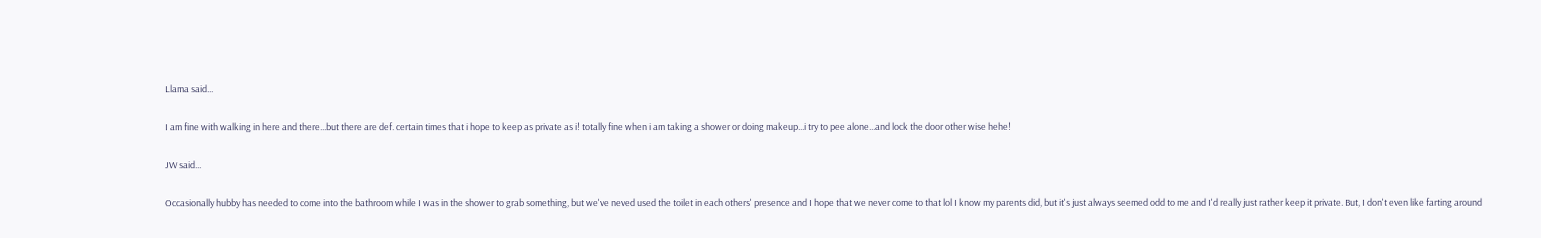Llama said...

I am fine with walking in here and there...but there are def. certain times that i hope to keep as private as i! totally fine when i am taking a shower or doing makeup...i try to pee alone...and lock the door other wise hehe!

JW said...

Occasionally hubby has needed to come into the bathroom while I was in the shower to grab something, but we've neved used the toilet in each others' presence and I hope that we never come to that lol I know my parents did, but it's just always seemed odd to me and I'd really just rather keep it private. But, I don't even like farting around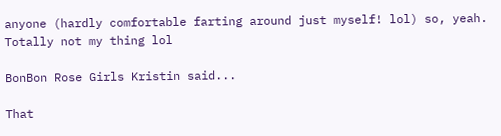anyone (hardly comfortable farting around just myself! lol) so, yeah. Totally not my thing lol

BonBon Rose Girls Kristin said...

That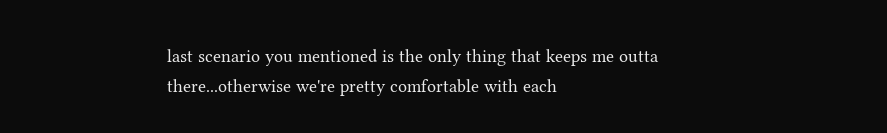last scenario you mentioned is the only thing that keeps me outta there...otherwise we're pretty comfortable with each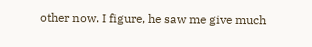other now. I figure, he saw me give much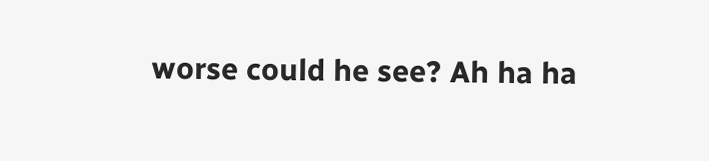worse could he see? Ah ha ha